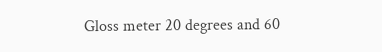Gloss meter 20 degrees and 60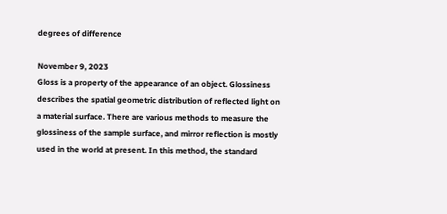degrees of difference

November 9, 2023
Gloss is a property of the appearance of an object. Glossiness describes the spatial geometric distribution of reflected light on a material surface. There are various methods to measure the glossiness of the sample surface, and mirror reflection is mostly used in the world at present. In this method, the standard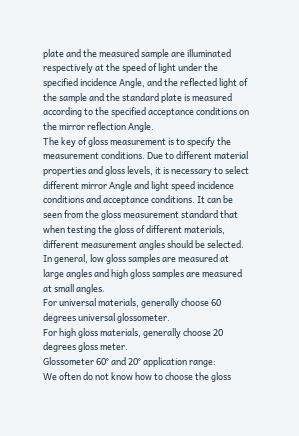plate and the measured sample are illuminated respectively at the speed of light under the specified incidence Angle, and the reflected light of the sample and the standard plate is measured according to the specified acceptance conditions on the mirror reflection Angle.
The key of gloss measurement is to specify the measurement conditions. Due to different material properties and gloss levels, it is necessary to select different mirror Angle and light speed incidence conditions and acceptance conditions. It can be seen from the gloss measurement standard that when testing the gloss of different materials, different measurement angles should be selected. In general, low gloss samples are measured at large angles and high gloss samples are measured at small angles.
For universal materials, generally choose 60 degrees universal glossometer.
For high gloss materials, generally choose 20 degrees gloss meter.
Glossometer 60° and 20° application range:
We often do not know how to choose the gloss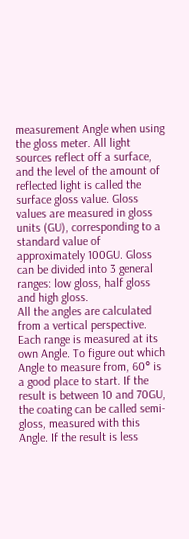measurement Angle when using the gloss meter. All light sources reflect off a surface, and the level of the amount of reflected light is called the surface gloss value. Gloss values are measured in gloss units (GU), corresponding to a standard value of approximately 100GU. Gloss can be divided into 3 general ranges: low gloss, half gloss and high gloss.
All the angles are calculated from a vertical perspective. Each range is measured at its own Angle. To figure out which Angle to measure from, 60° is a good place to start. If the result is between 10 and 70GU, the coating can be called semi-gloss, measured with this Angle. If the result is less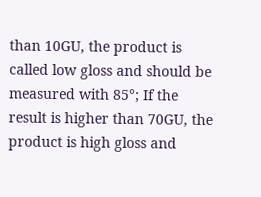than 10GU, the product is called low gloss and should be measured with 85°; If the result is higher than 70GU, the product is high gloss and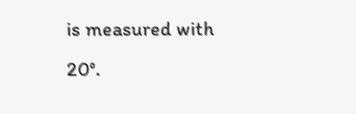is measured with 20°.